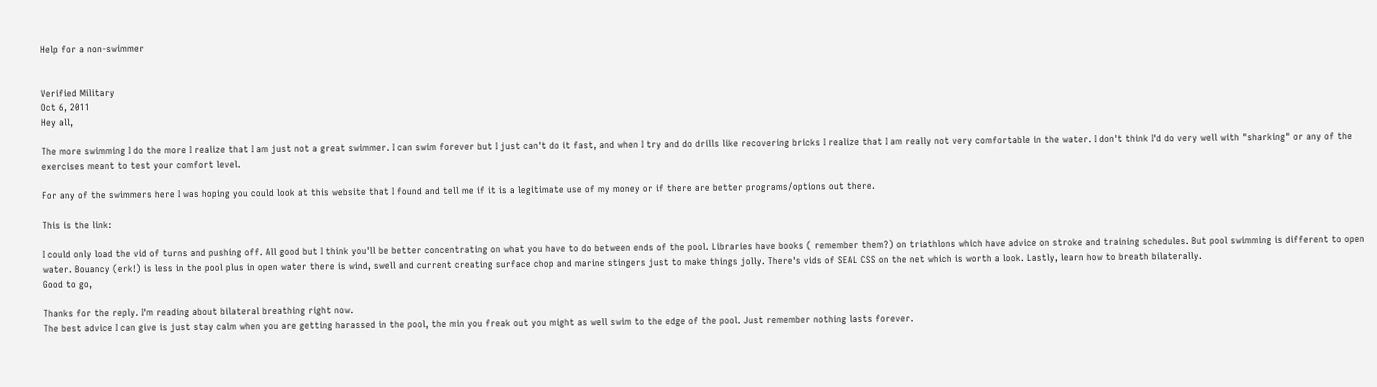Help for a non-swimmer


Verified Military
Oct 6, 2011
Hey all,

The more swimming I do the more I realize that I am just not a great swimmer. I can swim forever but I just can't do it fast, and when I try and do drills like recovering bricks I realize that I am really not very comfortable in the water. I don't think I'd do very well with "sharking" or any of the exercises meant to test your comfort level.

For any of the swimmers here I was hoping you could look at this website that I found and tell me if it is a legitimate use of my money or if there are better programs/options out there.

This is the link:

I could only load the vid of turns and pushing off. All good but I think you'll be better concentrating on what you have to do between ends of the pool. Libraries have books ( remember them?) on triathlons which have advice on stroke and training schedules. But pool swimming is different to open water. Bouancy (erk!) is less in the pool plus in open water there is wind, swell and current creating surface chop and marine stingers just to make things jolly. There's vids of SEAL CSS on the net which is worth a look. Lastly, learn how to breath bilaterally.
Good to go,

Thanks for the reply. I'm reading about bilateral breathing right now.
The best advice I can give is just stay calm when you are getting harassed in the pool, the min you freak out you might as well swim to the edge of the pool. Just remember nothing lasts forever.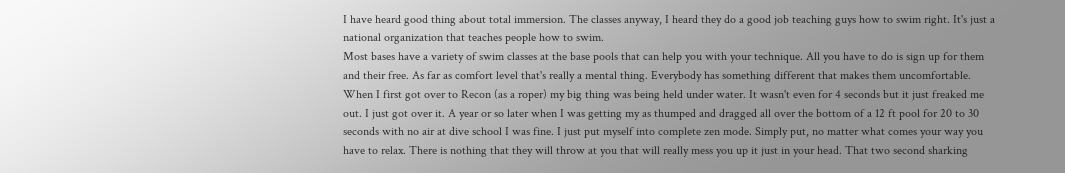I have heard good thing about total immersion. The classes anyway, I heard they do a good job teaching guys how to swim right. It's just a national organization that teaches people how to swim.
Most bases have a variety of swim classes at the base pools that can help you with your technique. All you have to do is sign up for them and their free. As far as comfort level that's really a mental thing. Everybody has something different that makes them uncomfortable. When I first got over to Recon (as a roper) my big thing was being held under water. It wasn't even for 4 seconds but it just freaked me out. I just got over it. A year or so later when I was getting my as thumped and dragged all over the bottom of a 12 ft pool for 20 to 30 seconds with no air at dive school I was fine. I just put myself into complete zen mode. Simply put, no matter what comes your way you have to relax. There is nothing that they will throw at you that will really mess you up it just in your head. That two second sharking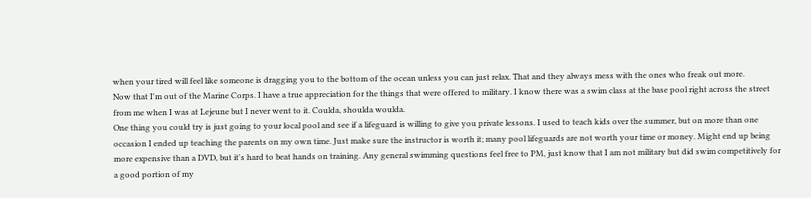when your tired will feel like someone is dragging you to the bottom of the ocean unless you can just relax. That and they always mess with the ones who freak out more.
Now that I'm out of the Marine Corps. I have a true appreciation for the things that were offered to military. I know there was a swim class at the base pool right across the street from me when I was at Lejeune but I never went to it. Coulda, shoulda woulda.
One thing you could try is just going to your local pool and see if a lifeguard is willing to give you private lessons. I used to teach kids over the summer, but on more than one occasion I ended up teaching the parents on my own time. Just make sure the instructor is worth it; many pool lifeguards are not worth your time or money. Might end up being more expensive than a DVD, but it's hard to beat hands on training. Any general swimming questions feel free to PM, just know that I am not military but did swim competitively for a good portion of my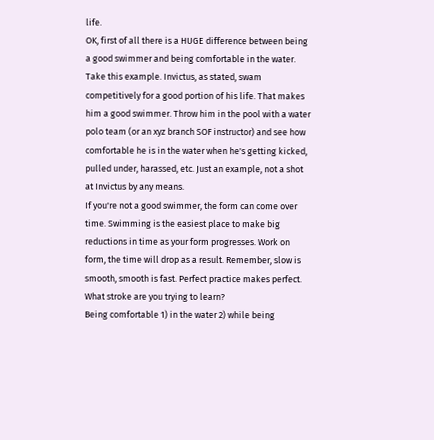life.
OK, first of all there is a HUGE difference between being a good swimmer and being comfortable in the water.
Take this example. Invictus, as stated, swam competitively for a good portion of his life. That makes him a good swimmer. Throw him in the pool with a water polo team (or an xyz branch SOF instructor) and see how comfortable he is in the water when he's getting kicked, pulled under, harassed, etc. Just an example, not a shot at Invictus by any means.
If you're not a good swimmer, the form can come over time. Swimming is the easiest place to make big reductions in time as your form progresses. Work on form, the time will drop as a result. Remember, slow is smooth, smooth is fast. Perfect practice makes perfect.
What stroke are you trying to learn?
Being comfortable 1) in the water 2) while being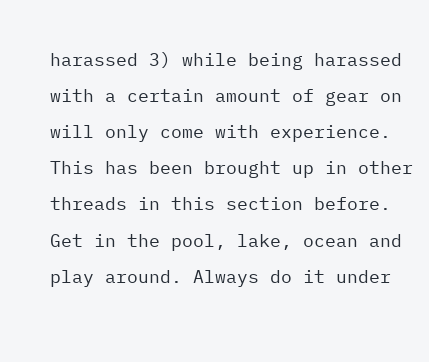harassed 3) while being harassed with a certain amount of gear on will only come with experience. This has been brought up in other threads in this section before. Get in the pool, lake, ocean and play around. Always do it under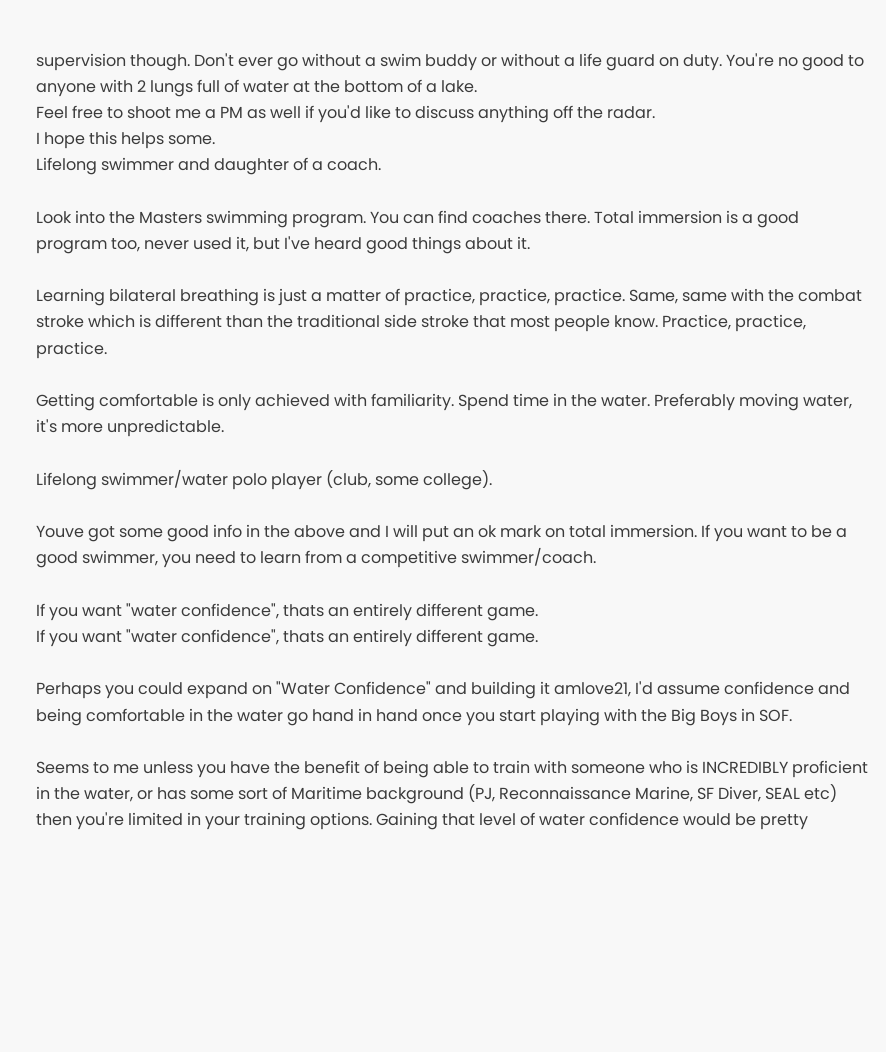supervision though. Don't ever go without a swim buddy or without a life guard on duty. You're no good to anyone with 2 lungs full of water at the bottom of a lake.
Feel free to shoot me a PM as well if you'd like to discuss anything off the radar.
I hope this helps some.
Lifelong swimmer and daughter of a coach.

Look into the Masters swimming program. You can find coaches there. Total immersion is a good program too, never used it, but I've heard good things about it.

Learning bilateral breathing is just a matter of practice, practice, practice. Same, same with the combat stroke which is different than the traditional side stroke that most people know. Practice, practice, practice.

Getting comfortable is only achieved with familiarity. Spend time in the water. Preferably moving water, it's more unpredictable.

Lifelong swimmer/water polo player (club, some college).

Youve got some good info in the above and I will put an ok mark on total immersion. If you want to be a good swimmer, you need to learn from a competitive swimmer/coach.

If you want "water confidence", thats an entirely different game.
If you want "water confidence", thats an entirely different game.

Perhaps you could expand on "Water Confidence" and building it amlove21, I'd assume confidence and being comfortable in the water go hand in hand once you start playing with the Big Boys in SOF.

Seems to me unless you have the benefit of being able to train with someone who is INCREDIBLY proficient in the water, or has some sort of Maritime background (PJ, Reconnaissance Marine, SF Diver, SEAL etc) then you're limited in your training options. Gaining that level of water confidence would be pretty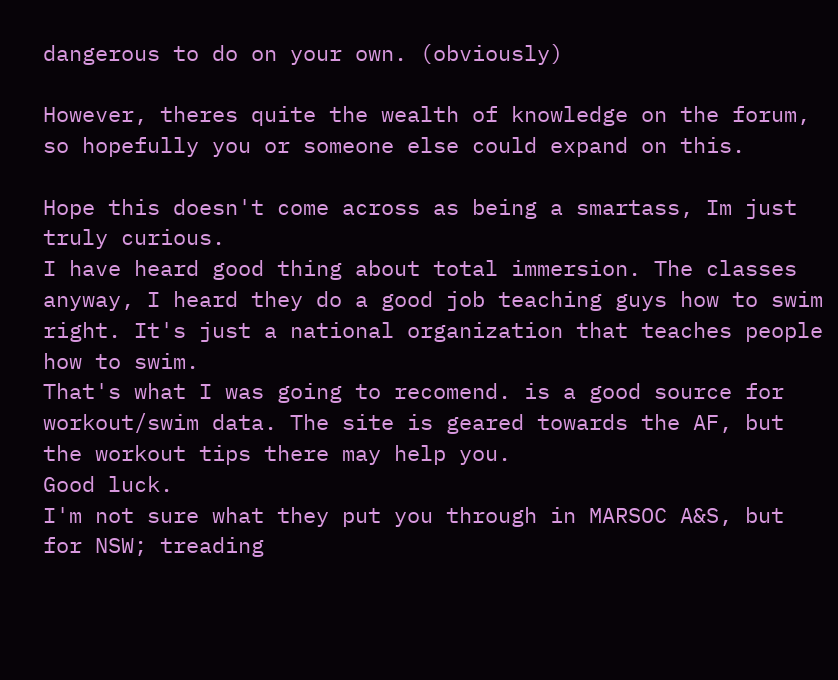dangerous to do on your own. (obviously)

However, theres quite the wealth of knowledge on the forum, so hopefully you or someone else could expand on this.

Hope this doesn't come across as being a smartass, Im just truly curious.
I have heard good thing about total immersion. The classes anyway, I heard they do a good job teaching guys how to swim right. It's just a national organization that teaches people how to swim.
That's what I was going to recomend. is a good source for workout/swim data. The site is geared towards the AF, but the workout tips there may help you.
Good luck.
I'm not sure what they put you through in MARSOC A&S, but for NSW; treading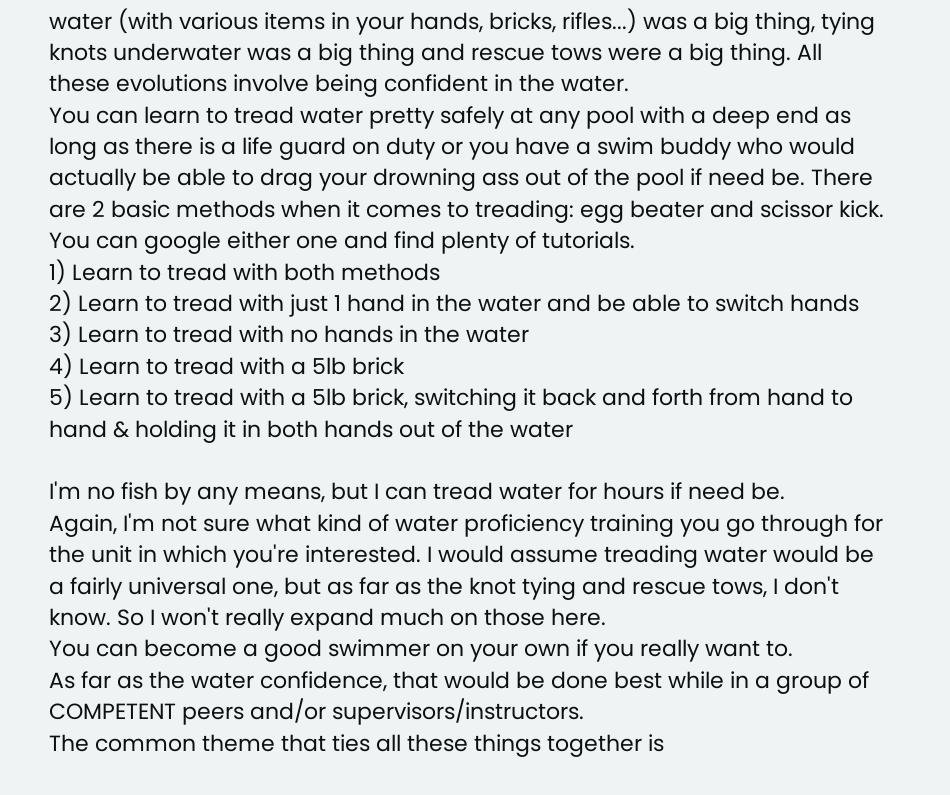water (with various items in your hands, bricks, rifles...) was a big thing, tying knots underwater was a big thing and rescue tows were a big thing. All these evolutions involve being confident in the water.
You can learn to tread water pretty safely at any pool with a deep end as long as there is a life guard on duty or you have a swim buddy who would actually be able to drag your drowning ass out of the pool if need be. There are 2 basic methods when it comes to treading: egg beater and scissor kick. You can google either one and find plenty of tutorials.
1) Learn to tread with both methods
2) Learn to tread with just 1 hand in the water and be able to switch hands
3) Learn to tread with no hands in the water
4) Learn to tread with a 5lb brick
5) Learn to tread with a 5lb brick, switching it back and forth from hand to hand & holding it in both hands out of the water

I'm no fish by any means, but I can tread water for hours if need be.
Again, I'm not sure what kind of water proficiency training you go through for the unit in which you're interested. I would assume treading water would be a fairly universal one, but as far as the knot tying and rescue tows, I don't know. So I won't really expand much on those here.
You can become a good swimmer on your own if you really want to.
As far as the water confidence, that would be done best while in a group of COMPETENT peers and/or supervisors/instructors.
The common theme that ties all these things together is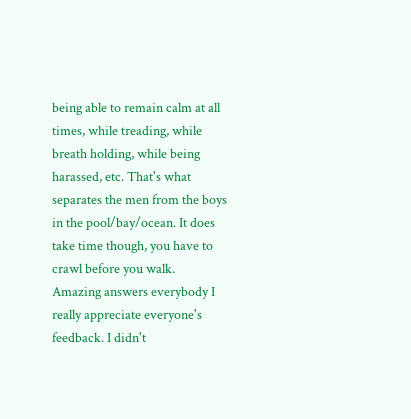being able to remain calm at all times, while treading, while breath holding, while being harassed, etc. That's what separates the men from the boys in the pool/bay/ocean. It does take time though, you have to crawl before you walk.
Amazing answers everybody I really appreciate everyone's feedback. I didn't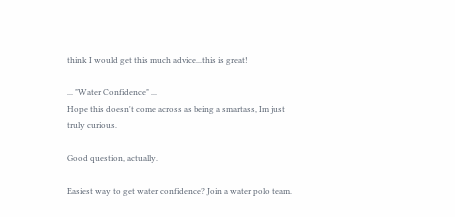think I would get this much advice...this is great!

... "Water Confidence" ...
Hope this doesn't come across as being a smartass, Im just truly curious.

Good question, actually.

Easiest way to get water confidence? Join a water polo team.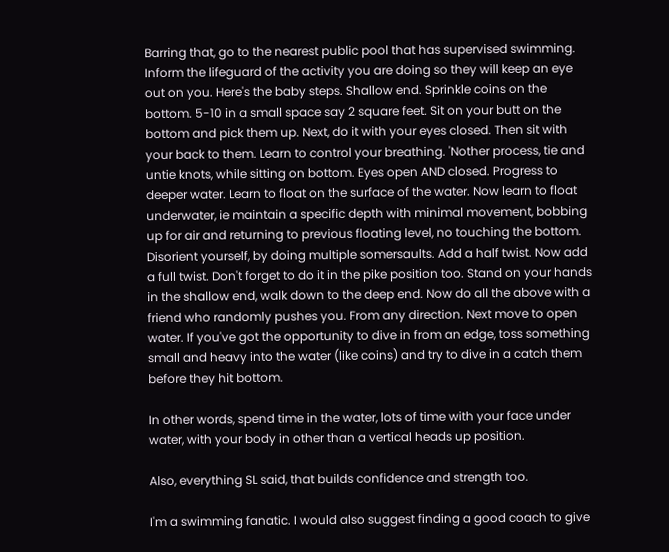Barring that, go to the nearest public pool that has supervised swimming. Inform the lifeguard of the activity you are doing so they will keep an eye out on you. Here's the baby steps. Shallow end. Sprinkle coins on the bottom. 5-10 in a small space say 2 square feet. Sit on your butt on the bottom and pick them up. Next, do it with your eyes closed. Then sit with your back to them. Learn to control your breathing. 'Nother process, tie and untie knots, while sitting on bottom. Eyes open AND closed. Progress to deeper water. Learn to float on the surface of the water. Now learn to float underwater, ie maintain a specific depth with minimal movement, bobbing up for air and returning to previous floating level, no touching the bottom. Disorient yourself, by doing multiple somersaults. Add a half twist. Now add a full twist. Don't forget to do it in the pike position too. Stand on your hands in the shallow end, walk down to the deep end. Now do all the above with a friend who randomly pushes you. From any direction. Next move to open water. If you've got the opportunity to dive in from an edge, toss something small and heavy into the water (like coins) and try to dive in a catch them before they hit bottom.

In other words, spend time in the water, lots of time with your face under water, with your body in other than a vertical heads up position.

Also, everything SL said, that builds confidence and strength too.

I'm a swimming fanatic. I would also suggest finding a good coach to give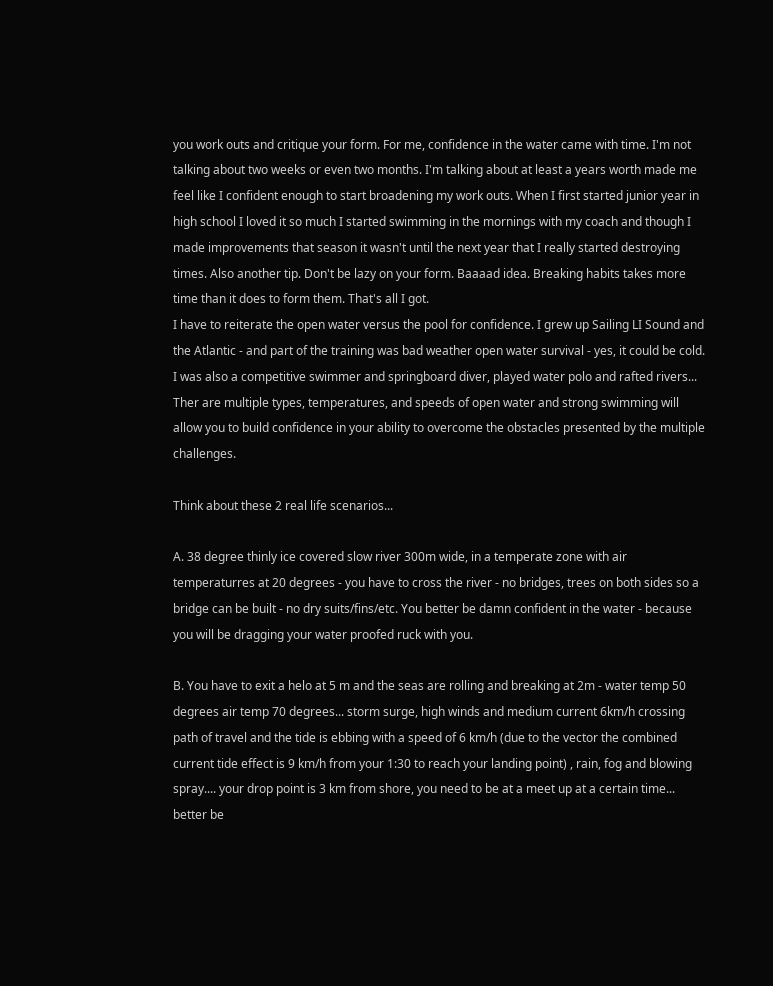you work outs and critique your form. For me, confidence in the water came with time. I'm not talking about two weeks or even two months. I'm talking about at least a years worth made me feel like I confident enough to start broadening my work outs. When I first started junior year in high school I loved it so much I started swimming in the mornings with my coach and though I made improvements that season it wasn't until the next year that I really started destroying times. Also another tip. Don't be lazy on your form. Baaaad idea. Breaking habits takes more time than it does to form them. That's all I got.
I have to reiterate the open water versus the pool for confidence. I grew up Sailing LI Sound and the Atlantic - and part of the training was bad weather open water survival - yes, it could be cold. I was also a competitive swimmer and springboard diver, played water polo and rafted rivers... Ther are multiple types, temperatures, and speeds of open water and strong swimming will allow you to build confidence in your ability to overcome the obstacles presented by the multiple challenges.

Think about these 2 real life scenarios...

A. 38 degree thinly ice covered slow river 300m wide, in a temperate zone with air temperaturres at 20 degrees - you have to cross the river - no bridges, trees on both sides so a bridge can be built - no dry suits/fins/etc. You better be damn confident in the water - because you will be dragging your water proofed ruck with you.

B. You have to exit a helo at 5 m and the seas are rolling and breaking at 2m - water temp 50 degrees air temp 70 degrees... storm surge, high winds and medium current 6km/h crossing path of travel and the tide is ebbing with a speed of 6 km/h (due to the vector the combined current tide effect is 9 km/h from your 1:30 to reach your landing point) , rain, fog and blowing spray.... your drop point is 3 km from shore, you need to be at a meet up at a certain time... better be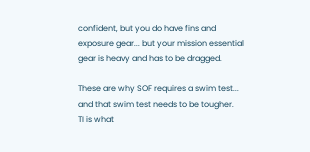confident, but you do have fins and exposure gear... but your mission essential gear is heavy and has to be dragged.

These are why SOF requires a swim test... and that swim test needs to be tougher.
TI is what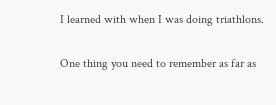I learned with when I was doing triathlons.

One thing you need to remember as far as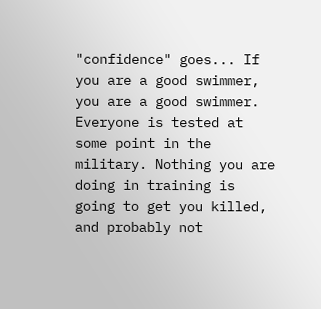"confidence" goes... If you are a good swimmer, you are a good swimmer. Everyone is tested at some point in the military. Nothing you are doing in training is going to get you killed, and probably not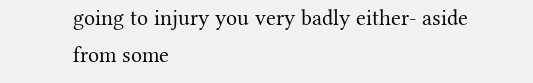going to injury you very badly either- aside from some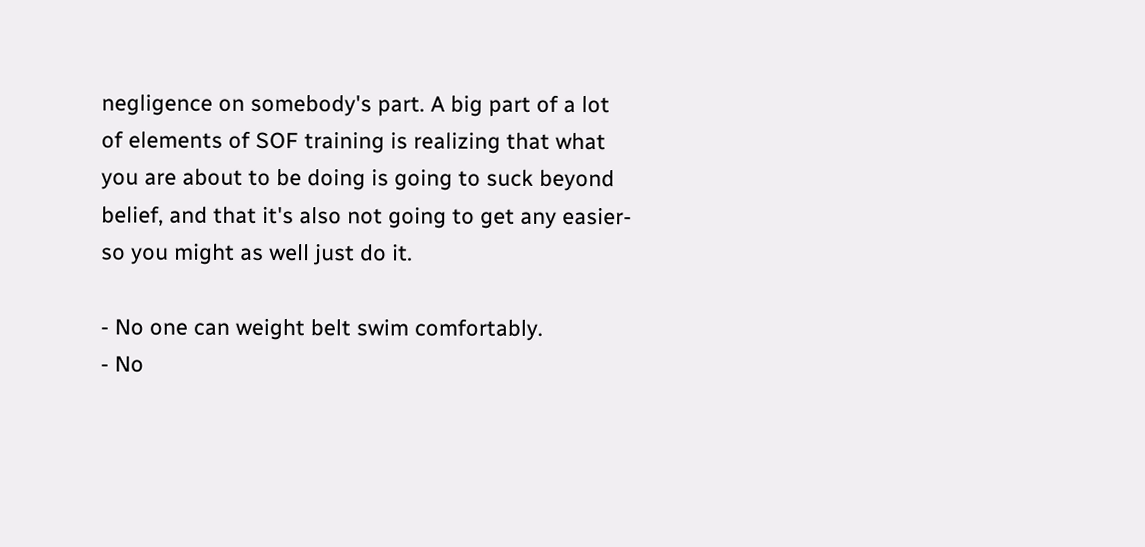negligence on somebody's part. A big part of a lot of elements of SOF training is realizing that what you are about to be doing is going to suck beyond belief, and that it's also not going to get any easier- so you might as well just do it.

- No one can weight belt swim comfortably.
- No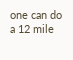one can do a 12 mile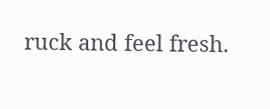ruck and feel fresh.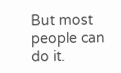But most people can do it.